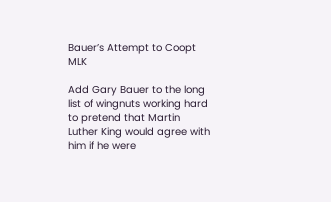Bauer’s Attempt to Coopt MLK

Add Gary Bauer to the long list of wingnuts working hard to pretend that Martin Luther King would agree with him if he were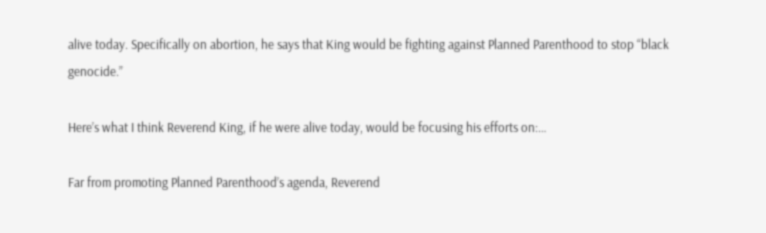alive today. Specifically on abortion, he says that King would be fighting against Planned Parenthood to stop “black genocide.”

Here’s what I think Reverend King, if he were alive today, would be focusing his efforts on:…

Far from promoting Planned Parenthood’s agenda, Reverend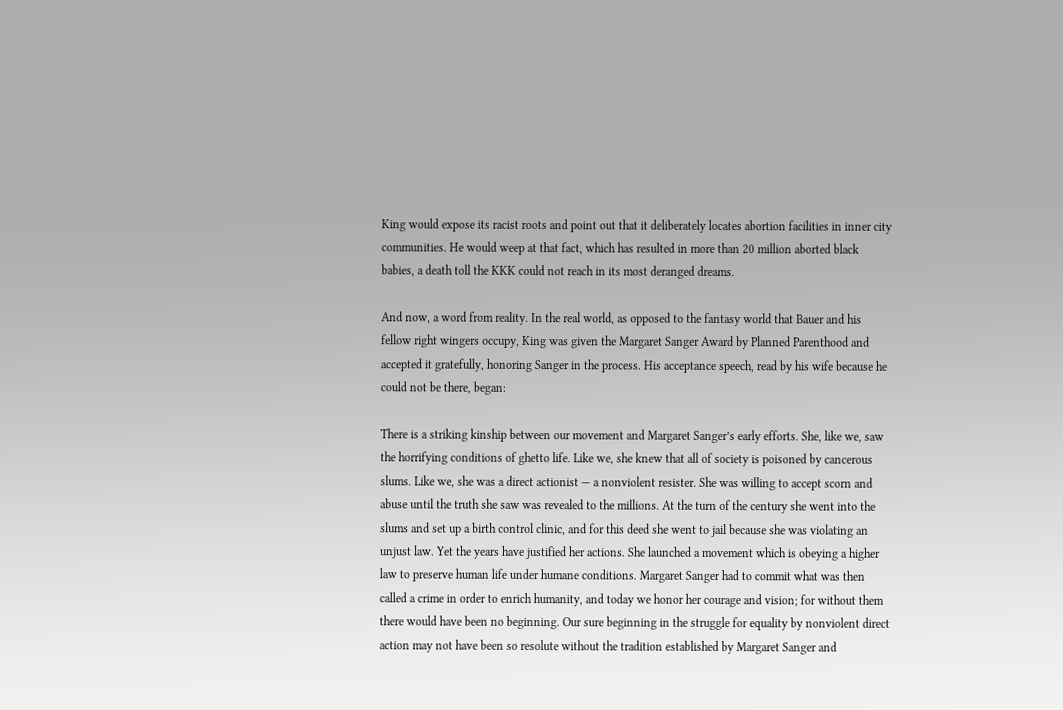King would expose its racist roots and point out that it deliberately locates abortion facilities in inner city communities. He would weep at that fact, which has resulted in more than 20 million aborted black babies, a death toll the KKK could not reach in its most deranged dreams.

And now, a word from reality. In the real world, as opposed to the fantasy world that Bauer and his fellow right wingers occupy, King was given the Margaret Sanger Award by Planned Parenthood and accepted it gratefully, honoring Sanger in the process. His acceptance speech, read by his wife because he could not be there, began:

There is a striking kinship between our movement and Margaret Sanger’s early efforts. She, like we, saw the horrifying conditions of ghetto life. Like we, she knew that all of society is poisoned by cancerous slums. Like we, she was a direct actionist — a nonviolent resister. She was willing to accept scorn and abuse until the truth she saw was revealed to the millions. At the turn of the century she went into the slums and set up a birth control clinic, and for this deed she went to jail because she was violating an unjust law. Yet the years have justified her actions. She launched a movement which is obeying a higher law to preserve human life under humane conditions. Margaret Sanger had to commit what was then called a crime in order to enrich humanity, and today we honor her courage and vision; for without them there would have been no beginning. Our sure beginning in the struggle for equality by nonviolent direct action may not have been so resolute without the tradition established by Margaret Sanger and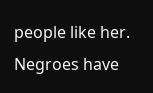people like her. Negroes have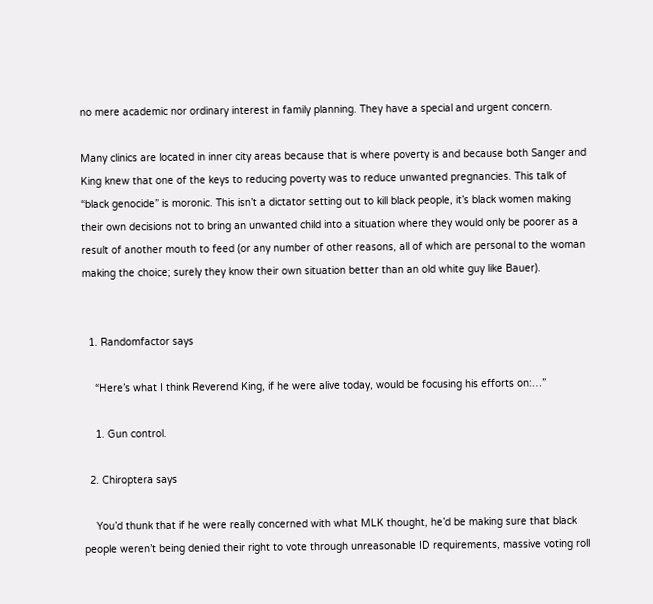no mere academic nor ordinary interest in family planning. They have a special and urgent concern.

Many clinics are located in inner city areas because that is where poverty is and because both Sanger and King knew that one of the keys to reducing poverty was to reduce unwanted pregnancies. This talk of “black genocide” is moronic. This isn’t a dictator setting out to kill black people, it’s black women making their own decisions not to bring an unwanted child into a situation where they would only be poorer as a result of another mouth to feed (or any number of other reasons, all of which are personal to the woman making the choice; surely they know their own situation better than an old white guy like Bauer).


  1. Randomfactor says

    “Here’s what I think Reverend King, if he were alive today, would be focusing his efforts on:…”

    1. Gun control.

  2. Chiroptera says

    You’d thunk that if he were really concerned with what MLK thought, he’d be making sure that black people weren’t being denied their right to vote through unreasonable ID requirements, massive voting roll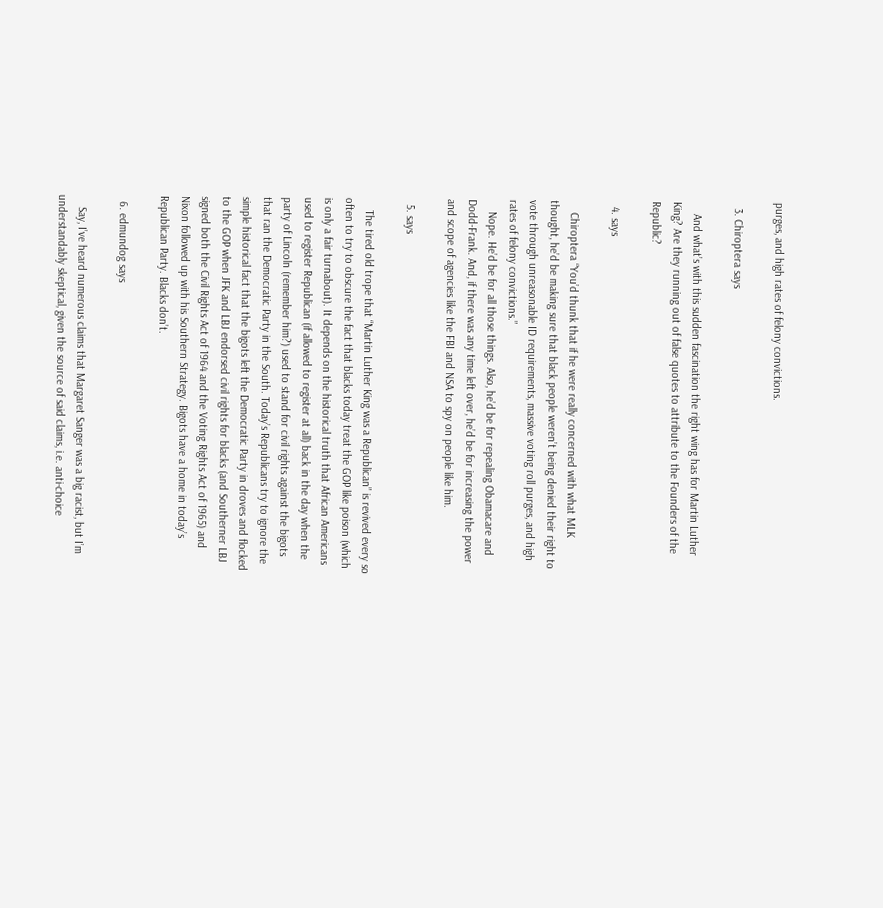purges, and high rates of felony convictions.

  3. Chiroptera says

    And what’s with this sudden fascination the right wing has for Martin Luther King? Are they running out of false quotes to attribute to the Founders of the Republic?

  4. says

    Chiroptera “You’d thunk that if he were really concerned with what MLK thought, he’d be making sure that black people weren’t being denied their right to vote through unreasonable ID requirements, massive voting roll purges, and high rates of felony convictions.”
    Nope. He’d be for all those things. Also, he’d be for repealing Obamacare and Dodd-Frank. And, if there was any time left over, he’d be for increasing the power and scope of agencies like the FBI and NSA to spy on people like him.

  5. says

    The tired old trope that “Martin Luther King was a Republican” is revived every so often to try to obscure the fact that blacks today treat the GOP like poison (which is only a fair turnabout). It depends on the historical truth that African Americans used to register Republican (if allowed to register at all) back in the day when the party of Lincoln (remember him?) used to stand for civil rights against the bigots that ran the Democratic Party in the South. Today’s Republicans try to ignore the simple historical fact that the bigots left the Democratic Party in droves and flocked to the GOP when JFK and LBJ endorsed civil rights for blacks (and Southerner LBJ signed both the Civil Rights Act of 1964 and the Voting Rights Act of 1965) and Nixon followed up with his Southern Strategy. Bigots have a home in today’s Republican Party. Blacks don’t.

  6. edmundog says

    Say, I’ve heard numerous claims that Margaret Sanger was a big racist, but I’m understandably skeptical, given the source of said claims, i.e. anti-choice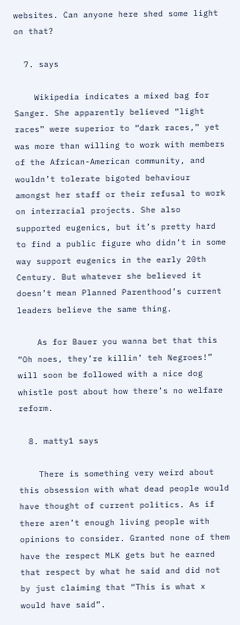websites. Can anyone here shed some light on that?

  7. says

    Wikipedia indicates a mixed bag for Sanger. She apparently believed “light races” were superior to “dark races,” yet was more than willing to work with members of the African-American community, and wouldn’t tolerate bigoted behaviour amongst her staff or their refusal to work on interracial projects. She also supported eugenics, but it’s pretty hard to find a public figure who didn’t in some way support eugenics in the early 20th Century. But whatever she believed it doesn’t mean Planned Parenthood’s current leaders believe the same thing.

    As for Bauer you wanna bet that this “Oh noes, they’re killin’ teh Negroes!” will soon be followed with a nice dog whistle post about how there’s no welfare reform.

  8. matty1 says

    There is something very weird about this obsession with what dead people would have thought of current politics. As if there aren’t enough living people with opinions to consider. Granted none of them have the respect MLK gets but he earned that respect by what he said and did not by just claiming that “This is what x would have said”.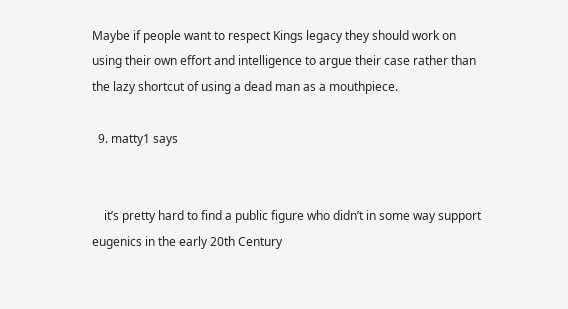Maybe if people want to respect Kings legacy they should work on using their own effort and intelligence to argue their case rather than the lazy shortcut of using a dead man as a mouthpiece.

  9. matty1 says


    it’s pretty hard to find a public figure who didn’t in some way support eugenics in the early 20th Century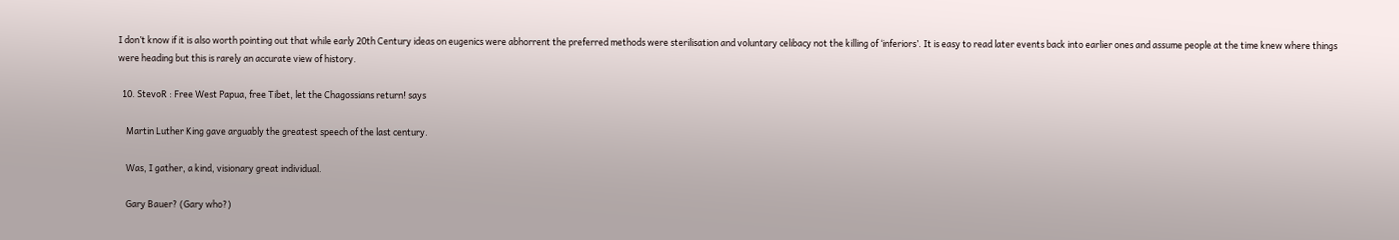I don’t know if it is also worth pointing out that while early 20th Century ideas on eugenics were abhorrent the preferred methods were sterilisation and voluntary celibacy not the killing of ‘inferiors’. It is easy to read later events back into earlier ones and assume people at the time knew where things were heading but this is rarely an accurate view of history.

  10. StevoR : Free West Papua, free Tibet, let the Chagossians return! says

    Martin Luther King gave arguably the greatest speech of the last century.

    Was, I gather, a kind, visionary great individual.

    Gary Bauer? (Gary who?)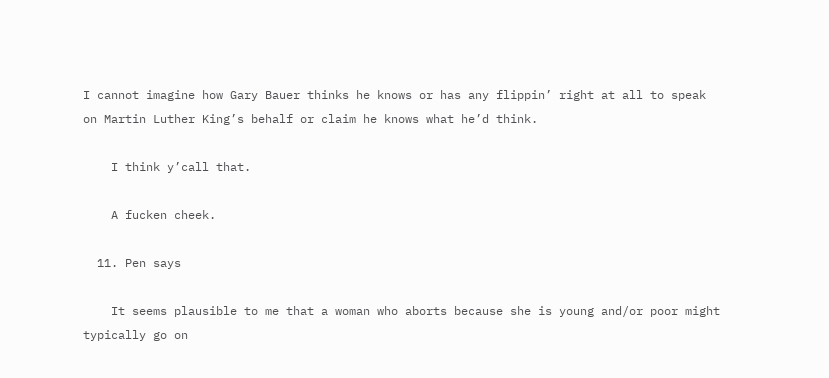I cannot imagine how Gary Bauer thinks he knows or has any flippin’ right at all to speak on Martin Luther King’s behalf or claim he knows what he’d think.

    I think y’call that.

    A fucken cheek.

  11. Pen says

    It seems plausible to me that a woman who aborts because she is young and/or poor might typically go on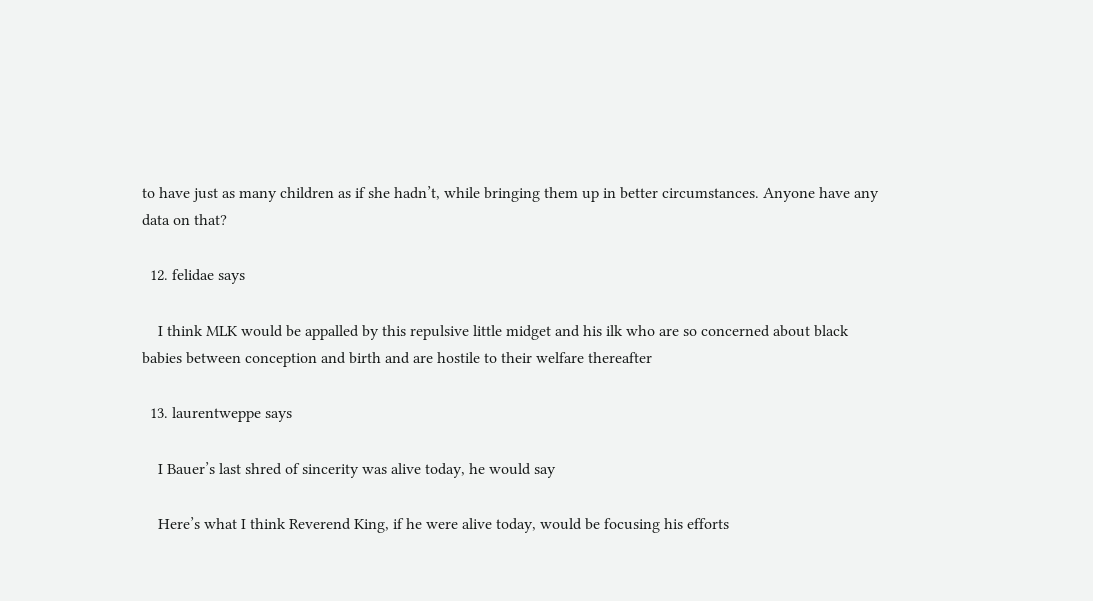to have just as many children as if she hadn’t, while bringing them up in better circumstances. Anyone have any data on that?

  12. felidae says

    I think MLK would be appalled by this repulsive little midget and his ilk who are so concerned about black babies between conception and birth and are hostile to their welfare thereafter

  13. laurentweppe says

    I Bauer’s last shred of sincerity was alive today, he would say

    Here’s what I think Reverend King, if he were alive today, would be focusing his efforts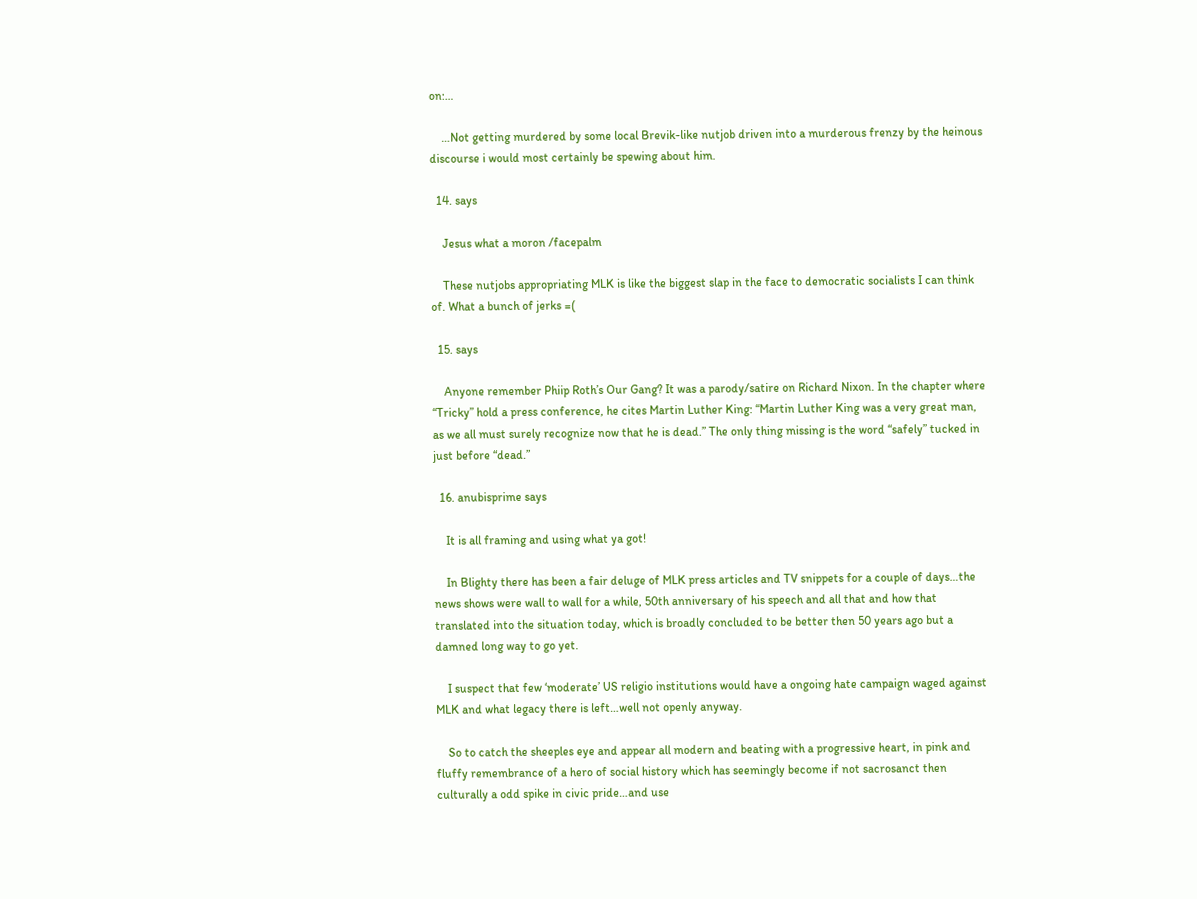on:…

    …Not getting murdered by some local Brevik-like nutjob driven into a murderous frenzy by the heinous discourse i would most certainly be spewing about him.

  14. says

    Jesus what a moron /facepalm

    These nutjobs appropriating MLK is like the biggest slap in the face to democratic socialists I can think of. What a bunch of jerks =(

  15. says

    Anyone remember Phiip Roth’s Our Gang? It was a parody/satire on Richard Nixon. In the chapter where “Tricky” hold a press conference, he cites Martin Luther King: “Martin Luther King was a very great man, as we all must surely recognize now that he is dead.” The only thing missing is the word “safely” tucked in just before “dead.”

  16. anubisprime says

    It is all framing and using what ya got!

    In Blighty there has been a fair deluge of MLK press articles and TV snippets for a couple of days…the news shows were wall to wall for a while, 50th anniversary of his speech and all that and how that translated into the situation today, which is broadly concluded to be better then 50 years ago but a damned long way to go yet.

    I suspect that few ‘moderate’ US religio institutions would have a ongoing hate campaign waged against MLK and what legacy there is left…well not openly anyway.

    So to catch the sheeples eye and appear all modern and beating with a progressive heart, in pink and fluffy remembrance of a hero of social history which has seemingly become if not sacrosanct then culturally a odd spike in civic pride…and use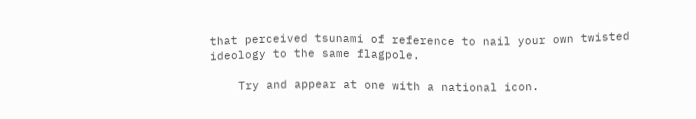that perceived tsunami of reference to nail your own twisted ideology to the same flagpole.

    Try and appear at one with a national icon.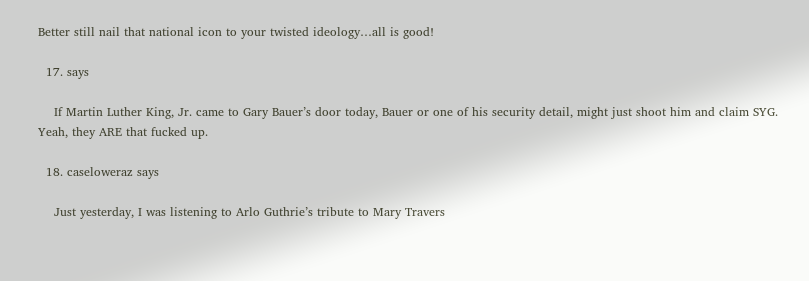Better still nail that national icon to your twisted ideology…all is good!

  17. says

    If Martin Luther King, Jr. came to Gary Bauer’s door today, Bauer or one of his security detail, might just shoot him and claim SYG. Yeah, they ARE that fucked up.

  18. caseloweraz says

    Just yesterday, I was listening to Arlo Guthrie’s tribute to Mary Travers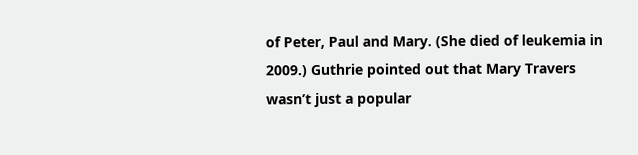of Peter, Paul and Mary. (She died of leukemia in 2009.) Guthrie pointed out that Mary Travers wasn’t just a popular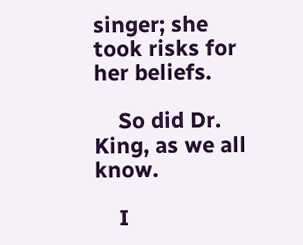singer; she took risks for her beliefs.

    So did Dr. King, as we all know.

    I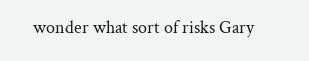wonder what sort of risks Gary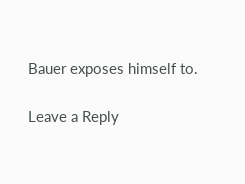Bauer exposes himself to.

Leave a Reply